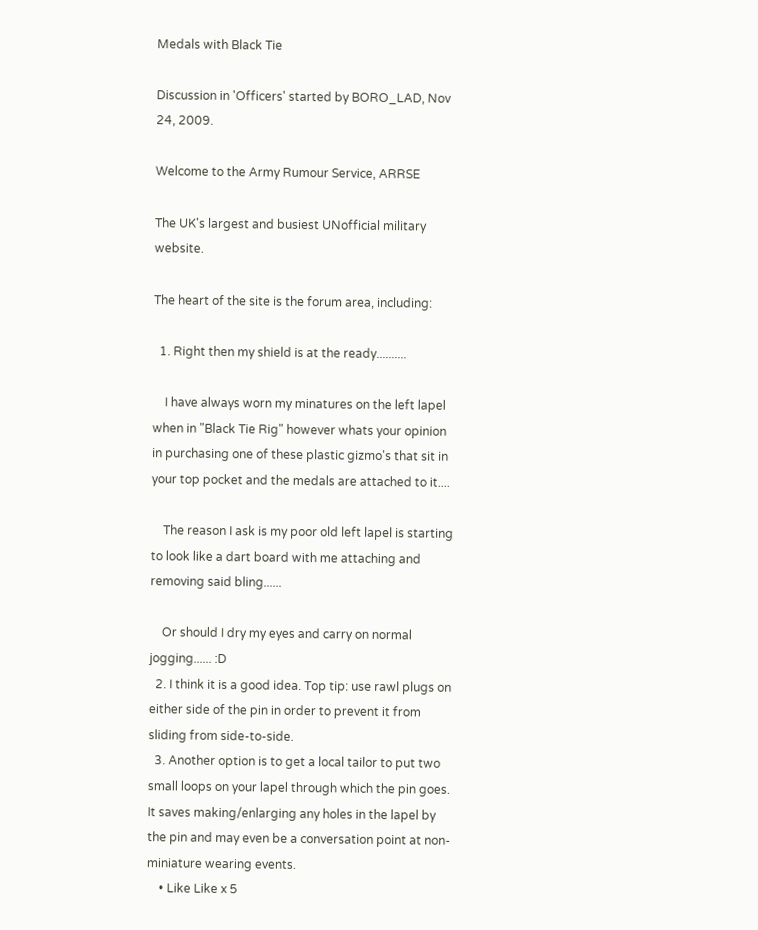Medals with Black Tie

Discussion in 'Officers' started by BORO_LAD, Nov 24, 2009.

Welcome to the Army Rumour Service, ARRSE

The UK's largest and busiest UNofficial military website.

The heart of the site is the forum area, including:

  1. Right then my shield is at the ready..........

    I have always worn my minatures on the left lapel when in "Black Tie Rig" however whats your opinion in purchasing one of these plastic gizmo's that sit in your top pocket and the medals are attached to it....

    The reason I ask is my poor old left lapel is starting to look like a dart board with me attaching and removing said bling......

    Or should I dry my eyes and carry on normal jogging...... :D
  2. I think it is a good idea. Top tip: use rawl plugs on either side of the pin in order to prevent it from sliding from side-to-side.
  3. Another option is to get a local tailor to put two small loops on your lapel through which the pin goes. It saves making/enlarging any holes in the lapel by the pin and may even be a conversation point at non-miniature wearing events.
    • Like Like x 5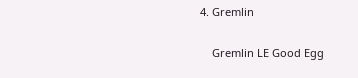4. Gremlin

    Gremlin LE Good Egg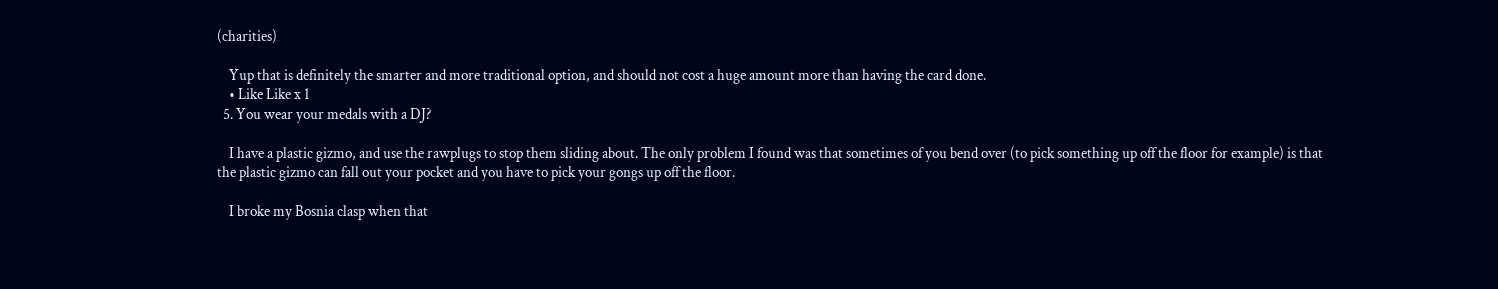(charities)

    Yup that is definitely the smarter and more traditional option, and should not cost a huge amount more than having the card done.
    • Like Like x 1
  5. You wear your medals with a DJ?

    I have a plastic gizmo, and use the rawplugs to stop them sliding about. The only problem I found was that sometimes of you bend over (to pick something up off the floor for example) is that the plastic gizmo can fall out your pocket and you have to pick your gongs up off the floor.

    I broke my Bosnia clasp when that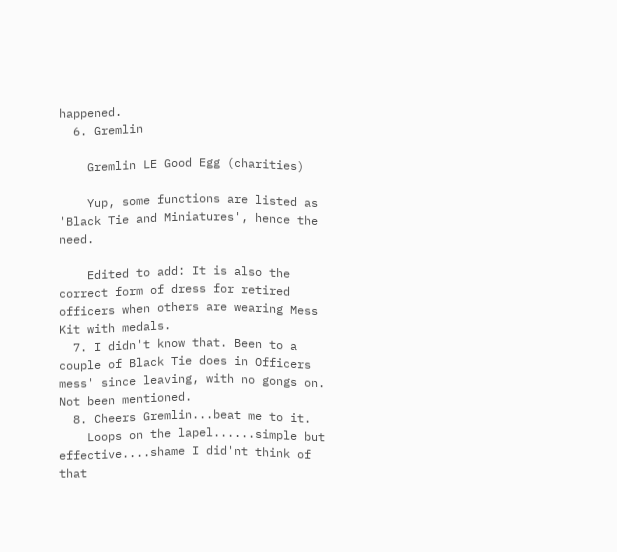happened.
  6. Gremlin

    Gremlin LE Good Egg (charities)

    Yup, some functions are listed as 'Black Tie and Miniatures', hence the need.

    Edited to add: It is also the correct form of dress for retired officers when others are wearing Mess Kit with medals.
  7. I didn't know that. Been to a couple of Black Tie does in Officers mess' since leaving, with no gongs on. Not been mentioned.
  8. Cheers Gremlin...beat me to it.
    Loops on the lapel......simple but effective....shame I did'nt think of that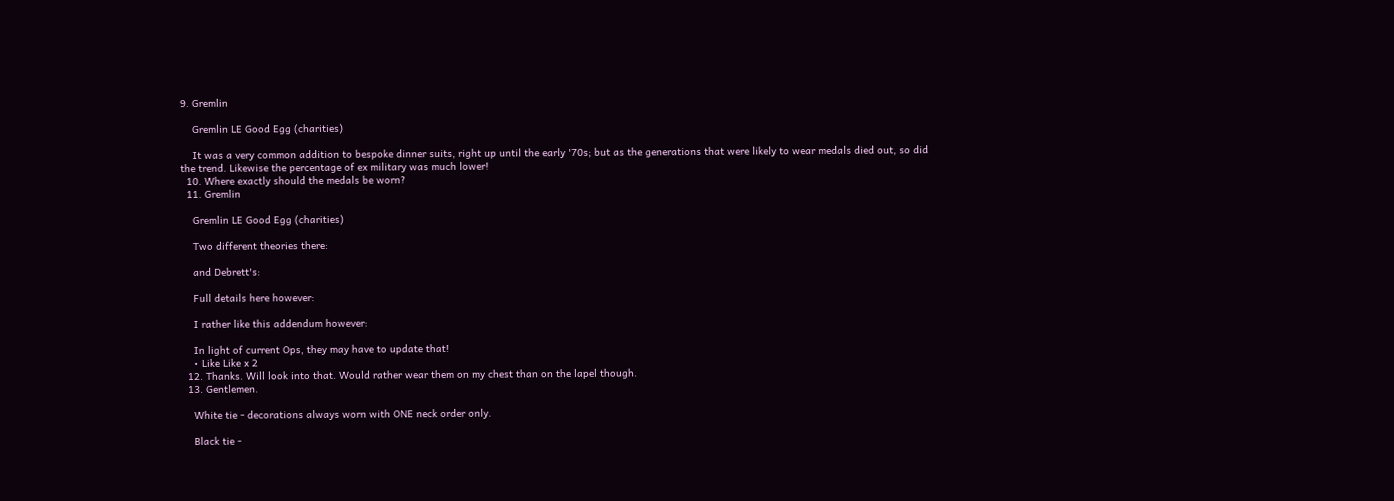9. Gremlin

    Gremlin LE Good Egg (charities)

    It was a very common addition to bespoke dinner suits, right up until the early '70s; but as the generations that were likely to wear medals died out, so did the trend. Likewise the percentage of ex military was much lower!
  10. Where exactly should the medals be worn?
  11. Gremlin

    Gremlin LE Good Egg (charities)

    Two different theories there:

    and Debrett's:

    Full details here however:

    I rather like this addendum however:

    In light of current Ops, they may have to update that!
    • Like Like x 2
  12. Thanks. Will look into that. Would rather wear them on my chest than on the lapel though.
  13. Gentlemen.

    White tie - decorations always worn with ONE neck order only.

    Black tie -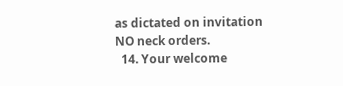as dictated on invitation NO neck orders.
  14. Your welcome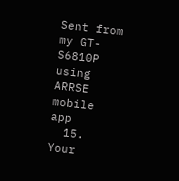Sent from my GT-S6810P using ARRSE mobile app
  15. Your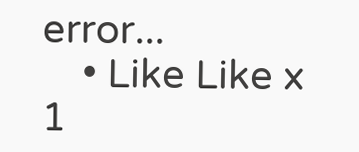error...
    • Like Like x 1